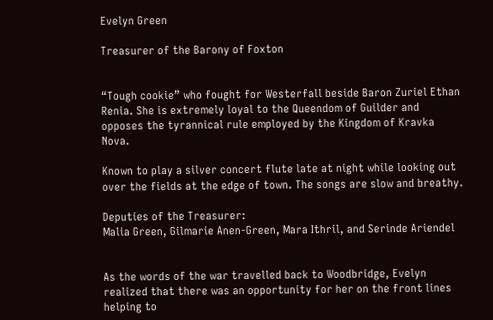Evelyn Green

Treasurer of the Barony of Foxton


“Tough cookie” who fought for Westerfall beside Baron Zuriel Ethan Renia. She is extremely loyal to the Queendom of Guilder and opposes the tyrannical rule employed by the Kingdom of Kravka Nova.

Known to play a silver concert flute late at night while looking out over the fields at the edge of town. The songs are slow and breathy.

Deputies of the Treasurer:
Malia Green, Gilmarie Anen-Green, Mara Ithril, and Serinde Ariendel


As the words of the war travelled back to Woodbridge, Evelyn realized that there was an opportunity for her on the front lines helping to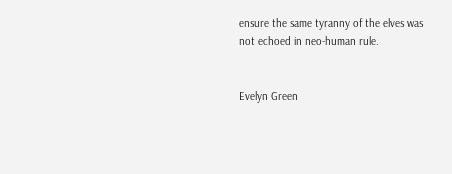ensure the same tyranny of the elves was not echoed in neo-human rule.


Evelyn Green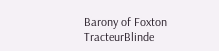Barony of Foxton TracteurBlinde